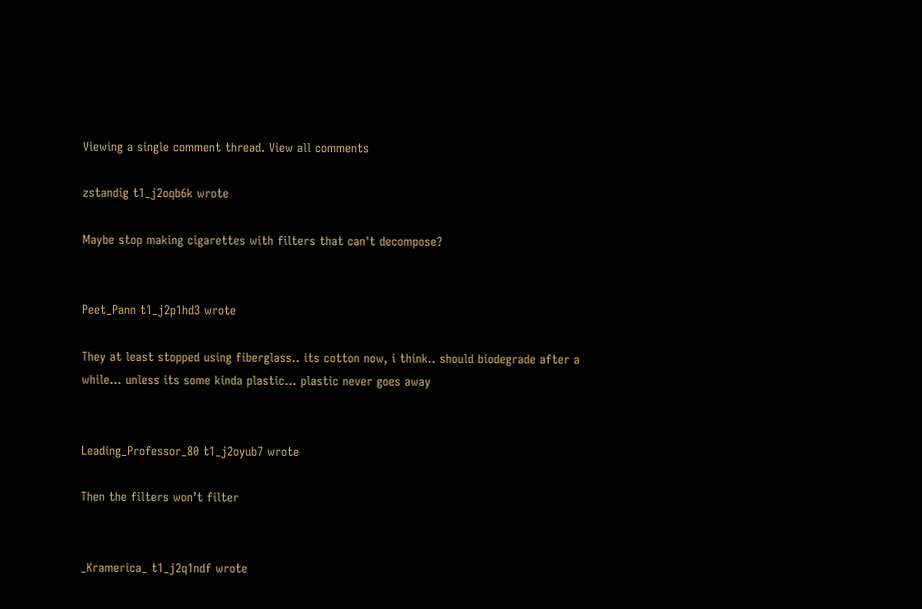Viewing a single comment thread. View all comments

zstandig t1_j2oqb6k wrote

Maybe stop making cigarettes with filters that can't decompose?


Peet_Pann t1_j2p1hd3 wrote

They at least stopped using fiberglass.. its cotton now, i think.. should biodegrade after a while... unless its some kinda plastic... plastic never goes away


Leading_Professor_80 t1_j2oyub7 wrote

Then the filters won’t filter


_Kramerica_ t1_j2q1ndf wrote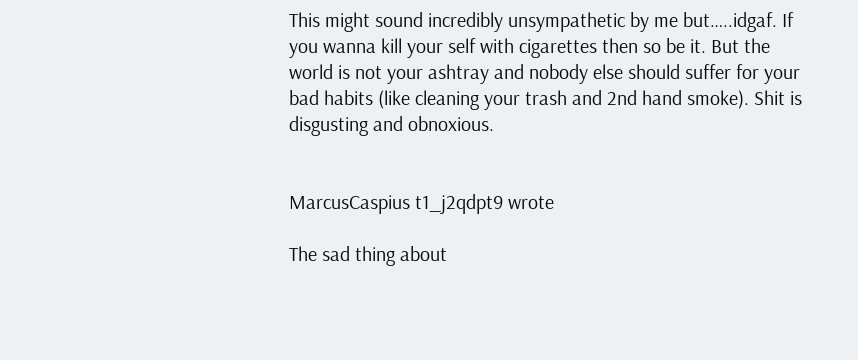This might sound incredibly unsympathetic by me but…..idgaf. If you wanna kill your self with cigarettes then so be it. But the world is not your ashtray and nobody else should suffer for your bad habits (like cleaning your trash and 2nd hand smoke). Shit is disgusting and obnoxious.


MarcusCaspius t1_j2qdpt9 wrote

The sad thing about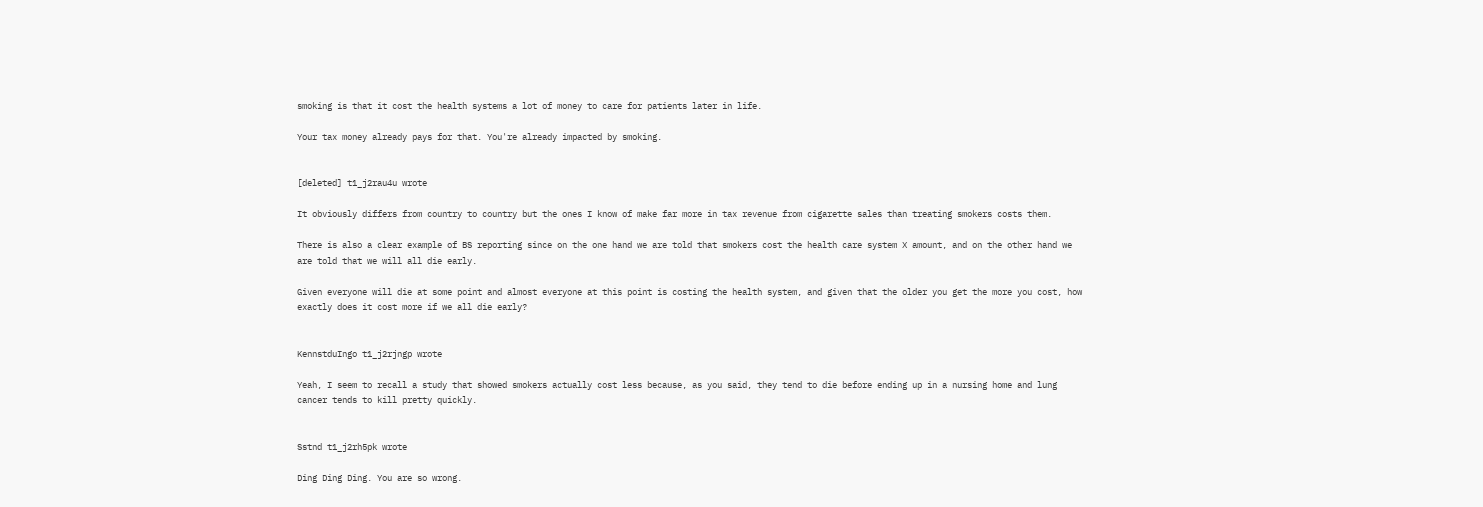smoking is that it cost the health systems a lot of money to care for patients later in life.

Your tax money already pays for that. You're already impacted by smoking.


[deleted] t1_j2rau4u wrote

It obviously differs from country to country but the ones I know of make far more in tax revenue from cigarette sales than treating smokers costs them.

There is also a clear example of BS reporting since on the one hand we are told that smokers cost the health care system X amount, and on the other hand we are told that we will all die early.

Given everyone will die at some point and almost everyone at this point is costing the health system, and given that the older you get the more you cost, how exactly does it cost more if we all die early?


KennstduIngo t1_j2rjngp wrote

Yeah, I seem to recall a study that showed smokers actually cost less because, as you said, they tend to die before ending up in a nursing home and lung cancer tends to kill pretty quickly.


Sstnd t1_j2rh5pk wrote

Ding Ding Ding. You are so wrong.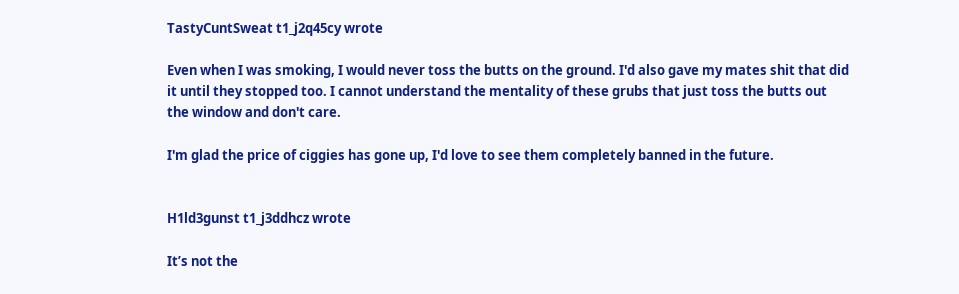TastyCuntSweat t1_j2q45cy wrote

Even when I was smoking, I would never toss the butts on the ground. I'd also gave my mates shit that did it until they stopped too. I cannot understand the mentality of these grubs that just toss the butts out the window and don't care.

I'm glad the price of ciggies has gone up, I'd love to see them completely banned in the future.


H1ld3gunst t1_j3ddhcz wrote

It’s not the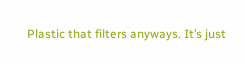Plastic that filters anyways. It’s just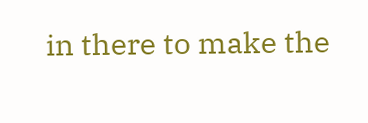in there to make the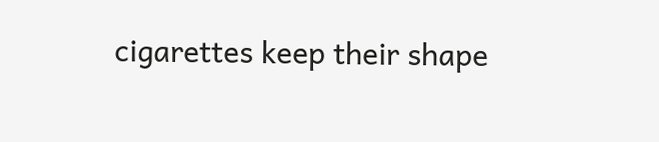cigarettes keep their shape